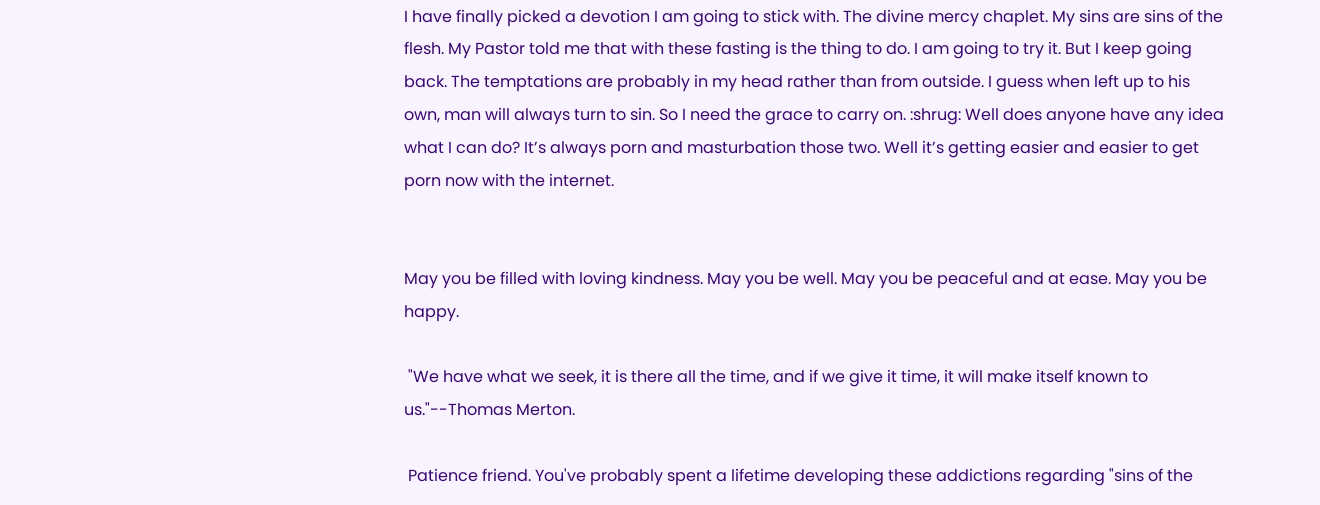I have finally picked a devotion I am going to stick with. The divine mercy chaplet. My sins are sins of the flesh. My Pastor told me that with these fasting is the thing to do. I am going to try it. But I keep going back. The temptations are probably in my head rather than from outside. I guess when left up to his own, man will always turn to sin. So I need the grace to carry on. :shrug: Well does anyone have any idea what I can do? It’s always porn and masturbation those two. Well it’s getting easier and easier to get porn now with the internet.


May you be filled with loving kindness. May you be well. May you be peaceful and at ease. May you be happy.

 "We have what we seek, it is there all the time, and if we give it time, it will make itself known to us."--Thomas Merton.

 Patience friend. You've probably spent a lifetime developing these addictions regarding "sins of the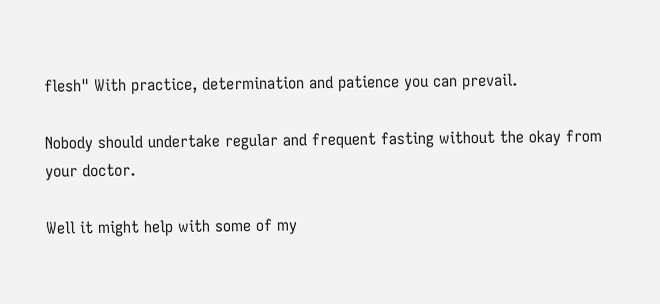flesh" With practice, determination and patience you can prevail.

Nobody should undertake regular and frequent fasting without the okay from your doctor.

Well it might help with some of my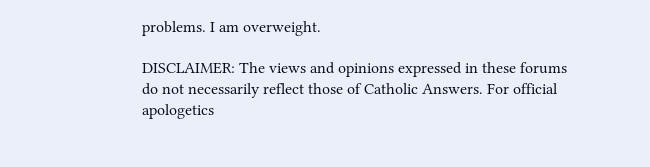problems. I am overweight.

DISCLAIMER: The views and opinions expressed in these forums do not necessarily reflect those of Catholic Answers. For official apologetics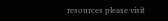resources please visit